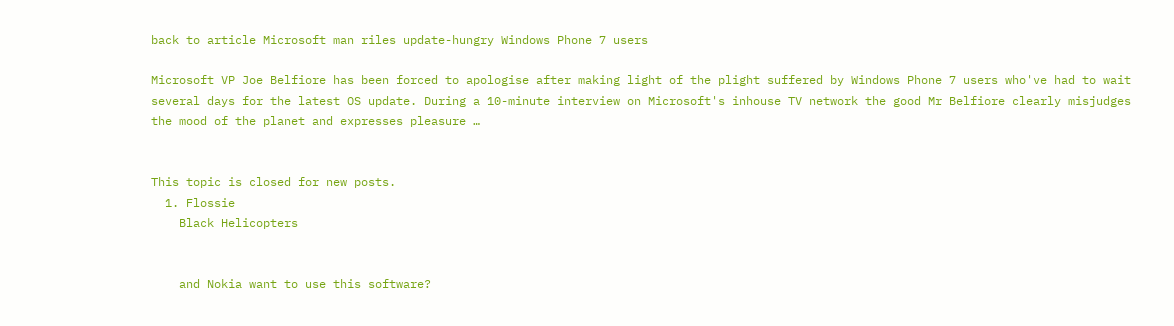back to article Microsoft man riles update-hungry Windows Phone 7 users

Microsoft VP Joe Belfiore has been forced to apologise after making light of the plight suffered by Windows Phone 7 users who've had to wait several days for the latest OS update. During a 10-minute interview on Microsoft's inhouse TV network the good Mr Belfiore clearly misjudges the mood of the planet and expresses pleasure …


This topic is closed for new posts.
  1. Flossie
    Black Helicopters


    and Nokia want to use this software?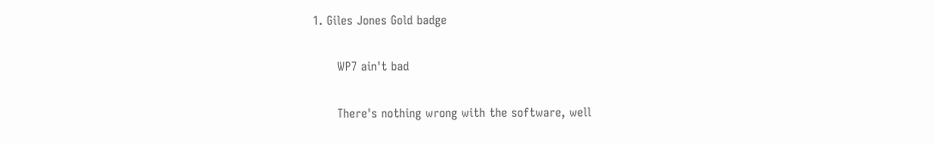1. Giles Jones Gold badge

      WP7 ain't bad

      There's nothing wrong with the software, well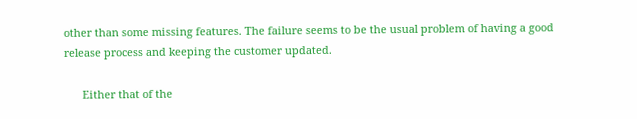other than some missing features. The failure seems to be the usual problem of having a good release process and keeping the customer updated.

      Either that of the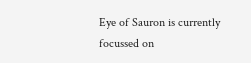Eye of Sauron is currently focussed on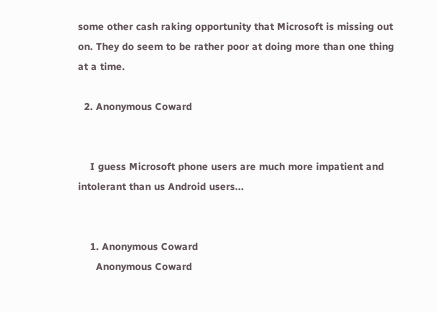some other cash raking opportunity that Microsoft is missing out on. They do seem to be rather poor at doing more than one thing at a time.

  2. Anonymous Coward


    I guess Microsoft phone users are much more impatient and intolerant than us Android users...


    1. Anonymous Coward
      Anonymous Coward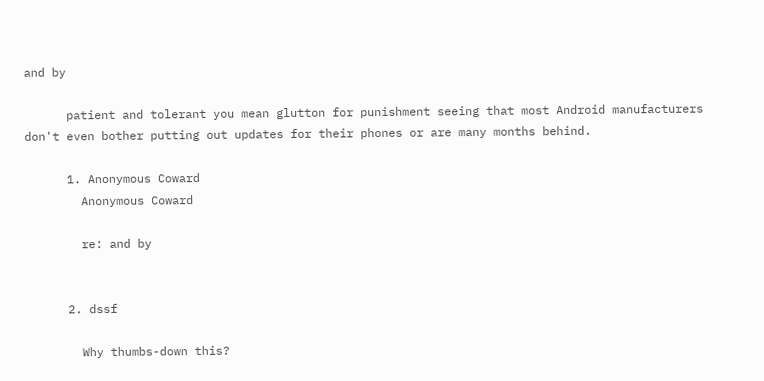and by

      patient and tolerant you mean glutton for punishment seeing that most Android manufacturers don't even bother putting out updates for their phones or are many months behind.

      1. Anonymous Coward
        Anonymous Coward

        re: and by


      2. dssf

        Why thumbs-down this?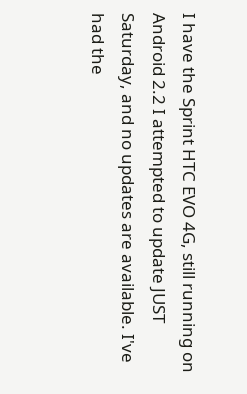I have the Sprint HTC EVO 4G, still running on Android 2.2 I attempted to update JUST Saturday, and no updates are available. I've had the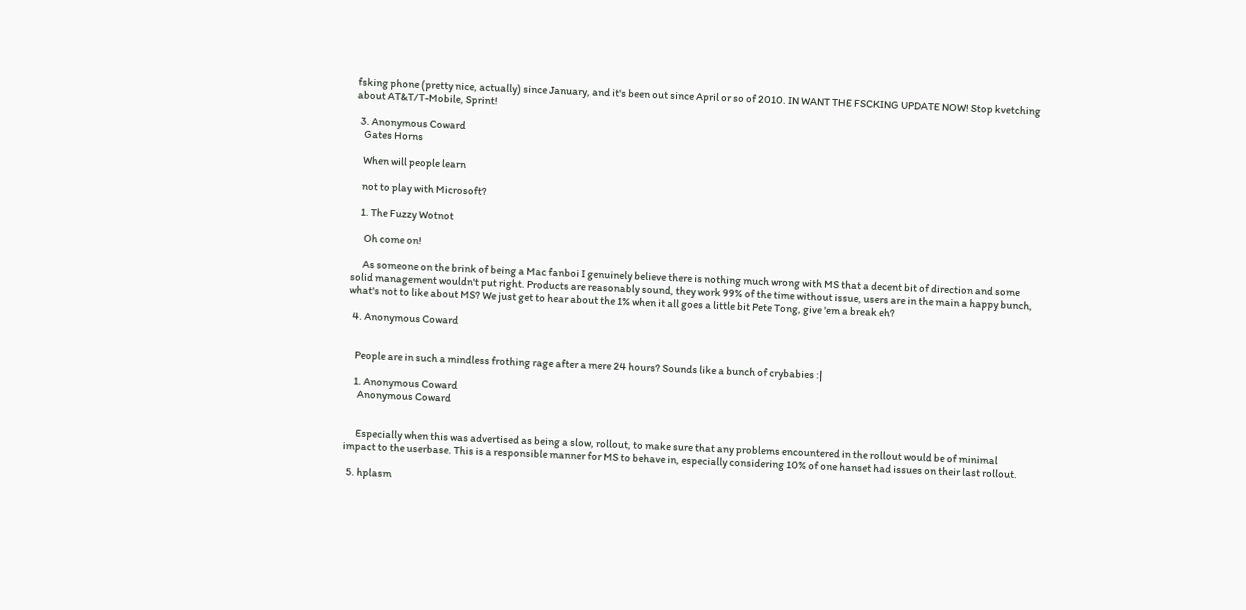fsking phone (pretty nice, actually) since January, and it's been out since April or so of 2010. IN WANT THE FSCKING UPDATE NOW! Stop kvetching about AT&T/T-Mobile, Sprint!

  3. Anonymous Coward
    Gates Horns

    When will people learn

    not to play with Microsoft?

    1. The Fuzzy Wotnot

      Oh come on!

      As someone on the brink of being a Mac fanboi I genuinely believe there is nothing much wrong with MS that a decent bit of direction and some solid management wouldn't put right. Products are reasonably sound, they work 99% of the time without issue, users are in the main a happy bunch, what's not to like about MS? We just get to hear about the 1% when it all goes a little bit Pete Tong, give 'em a break eh?

  4. Anonymous Coward


    People are in such a mindless frothing rage after a mere 24 hours? Sounds like a bunch of crybabies :|

    1. Anonymous Coward
      Anonymous Coward


      Especially when this was advertised as being a slow, rollout, to make sure that any problems encountered in the rollout would be of minimal impact to the userbase. This is a responsible manner for MS to behave in, especially considering 10% of one hanset had issues on their last rollout.

  5. hplasm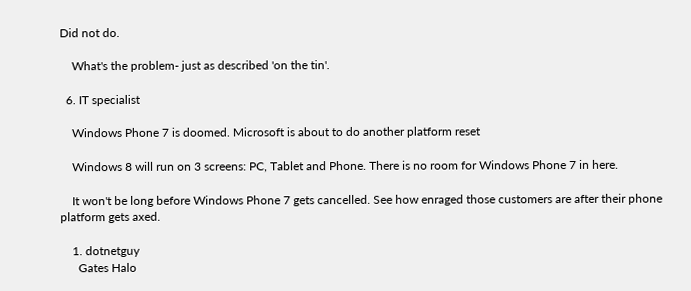Did not do.

    What's the problem- just as described 'on the tin'.

  6. IT specialist

    Windows Phone 7 is doomed. Microsoft is about to do another platform reset

    Windows 8 will run on 3 screens: PC, Tablet and Phone. There is no room for Windows Phone 7 in here.

    It won't be long before Windows Phone 7 gets cancelled. See how enraged those customers are after their phone platform gets axed.

    1. dotnetguy
      Gates Halo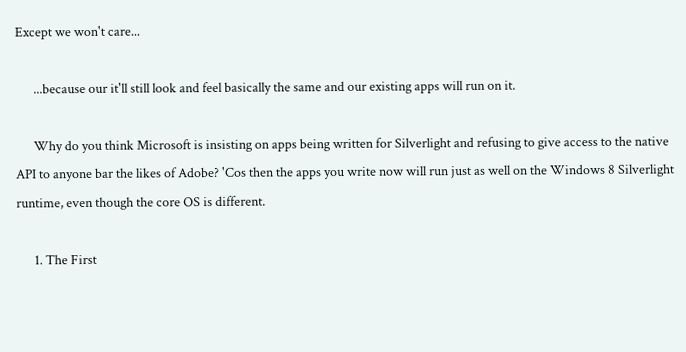Except we won't care...

      ...because our it'll still look and feel basically the same and our existing apps will run on it.

      Why do you think Microsoft is insisting on apps being written for Silverlight and refusing to give access to the native API to anyone bar the likes of Adobe? 'Cos then the apps you write now will run just as well on the Windows 8 Silverlight runtime, even though the core OS is different.

      1. The First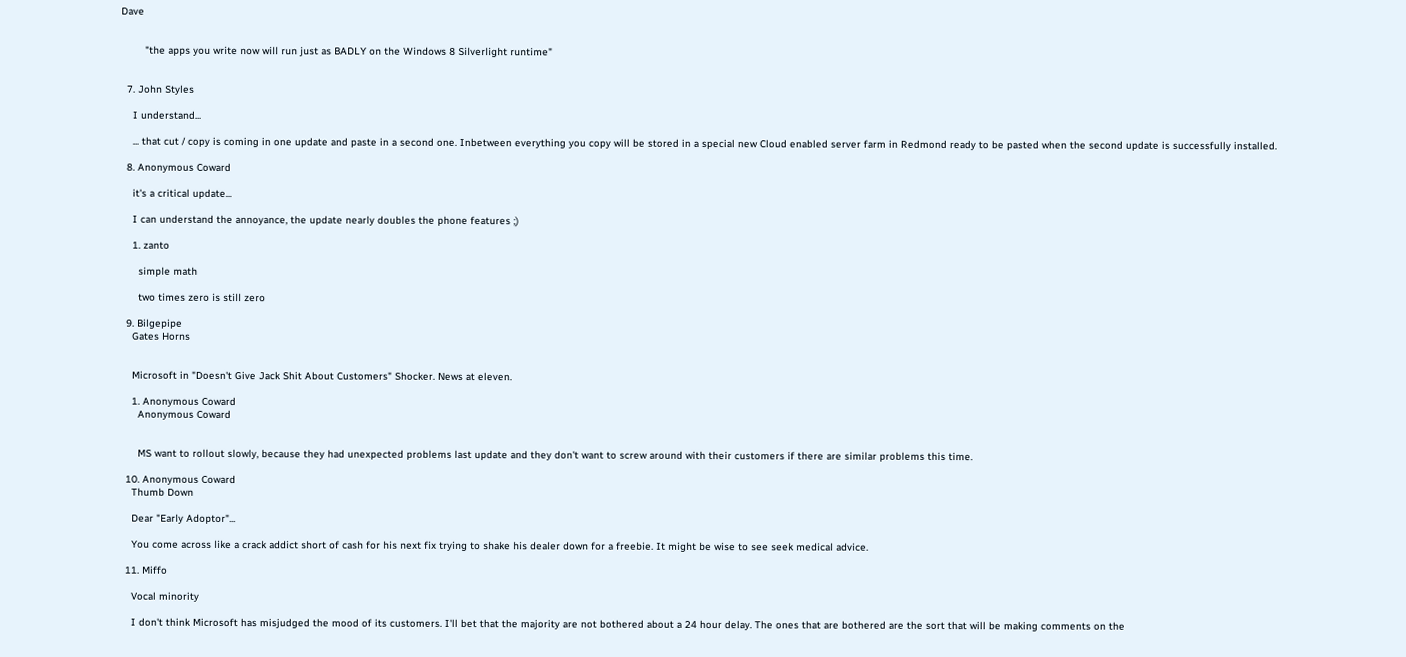Dave


        "the apps you write now will run just as BADLY on the Windows 8 Silverlight runtime"


  7. John Styles

    I understand...

    ... that cut / copy is coming in one update and paste in a second one. Inbetween everything you copy will be stored in a special new Cloud enabled server farm in Redmond ready to be pasted when the second update is successfully installed.

  8. Anonymous Coward

    it's a critical update...

    I can understand the annoyance, the update nearly doubles the phone features ;)

    1. zanto

      simple math

      two times zero is still zero

  9. Bilgepipe
    Gates Horns


    Microsoft in "Doesn't Give Jack Shit About Customers" Shocker. News at eleven.

    1. Anonymous Coward
      Anonymous Coward


      MS want to rollout slowly, because they had unexpected problems last update and they don't want to screw around with their customers if there are similar problems this time.

  10. Anonymous Coward
    Thumb Down

    Dear "Early Adoptor"...

    You come across like a crack addict short of cash for his next fix trying to shake his dealer down for a freebie. It might be wise to see seek medical advice.

  11. Miffo

    Vocal minority

    I don't think Microsoft has misjudged the mood of its customers. I'll bet that the majority are not bothered about a 24 hour delay. The ones that are bothered are the sort that will be making comments on the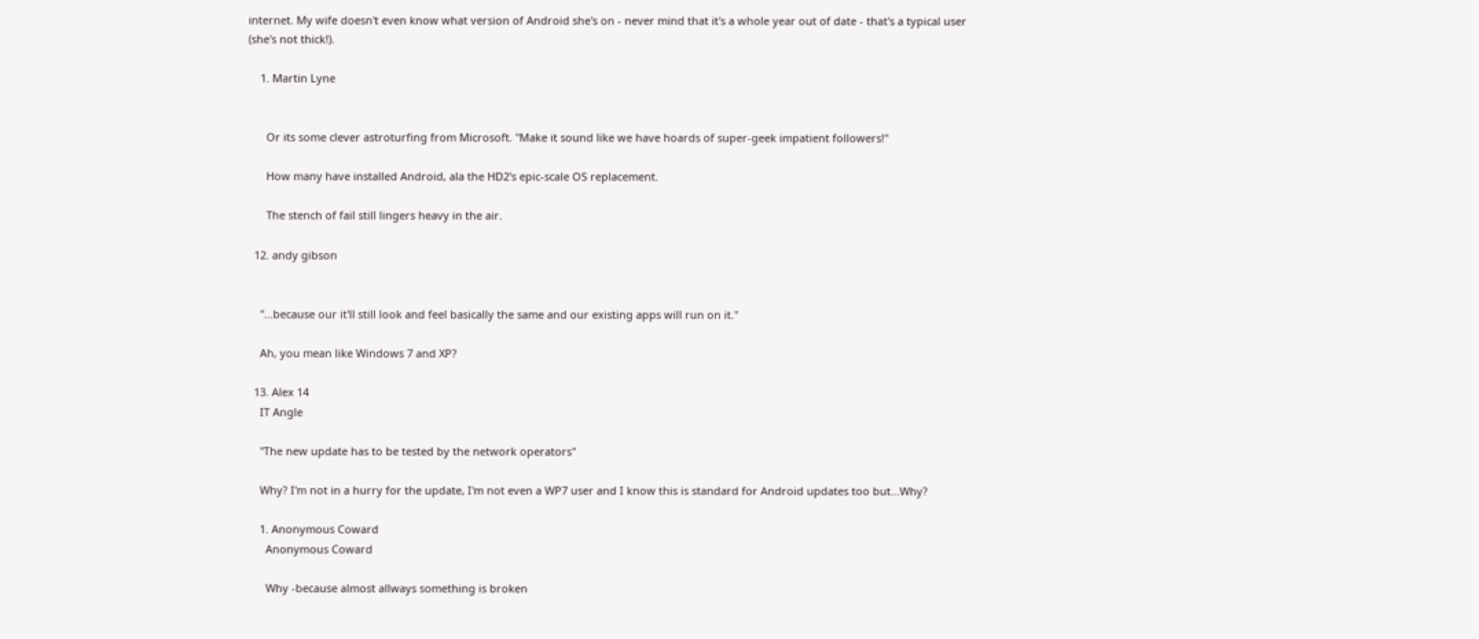internet. My wife doesn't even know what version of Android she's on - never mind that it's a whole year out of date - that's a typical user (she's not thick!).

    1. Martin Lyne


      Or its some clever astroturfing from Microsoft. "Make it sound like we have hoards of super-geek impatient followers!"

      How many have installed Android, ala the HD2's epic-scale OS replacement.

      The stench of fail still lingers heavy in the air.

  12. andy gibson


    "...because our it'll still look and feel basically the same and our existing apps will run on it."

    Ah, you mean like Windows 7 and XP?

  13. Alex 14
    IT Angle

    "The new update has to be tested by the network operators"

    Why? I'm not in a hurry for the update, I'm not even a WP7 user and I know this is standard for Android updates too but...Why?

    1. Anonymous Coward
      Anonymous Coward

      Why -because almost allways something is broken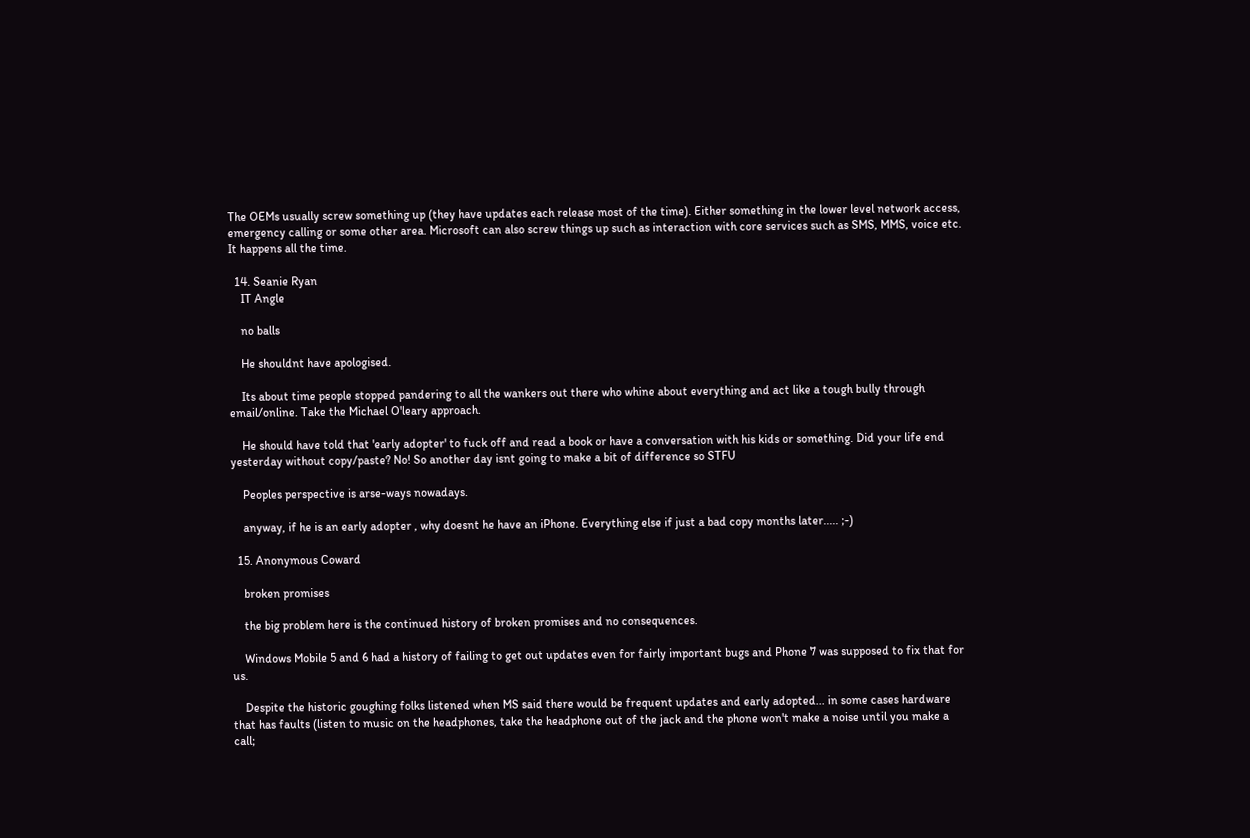The OEMs usually screw something up (they have updates each release most of the time). Either something in the lower level network access, emergency calling or some other area. Microsoft can also screw things up such as interaction with core services such as SMS, MMS, voice etc. It happens all the time.

  14. Seanie Ryan
    IT Angle

    no balls

    He shouldnt have apologised.

    Its about time people stopped pandering to all the wankers out there who whine about everything and act like a tough bully through email/online. Take the Michael O'leary approach.

    He should have told that 'early adopter' to fuck off and read a book or have a conversation with his kids or something. Did your life end yesterday without copy/paste? No! So another day isnt going to make a bit of difference so STFU

    Peoples perspective is arse-ways nowadays.

    anyway, if he is an early adopter , why doesnt he have an iPhone. Everything else if just a bad copy months later..... ;-)

  15. Anonymous Coward

    broken promises

    the big problem here is the continued history of broken promises and no consequences.

    Windows Mobile 5 and 6 had a history of failing to get out updates even for fairly important bugs and Phone 7 was supposed to fix that for us.

    Despite the historic goughing folks listened when MS said there would be frequent updates and early adopted... in some cases hardware that has faults (listen to music on the headphones, take the headphone out of the jack and the phone won't make a noise until you make a call;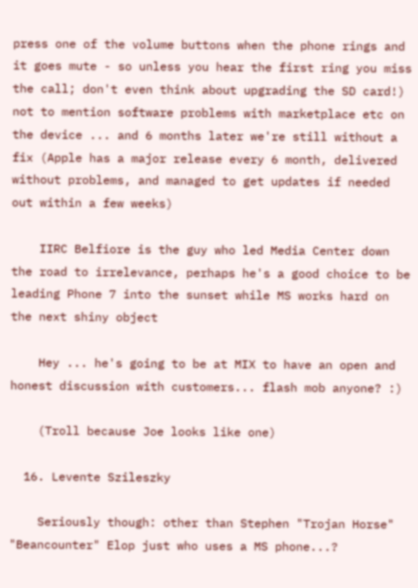press one of the volume buttons when the phone rings and it goes mute - so unless you hear the first ring you miss the call; don't even think about upgrading the SD card!) not to mention software problems with marketplace etc on the device ... and 6 months later we're still without a fix (Apple has a major release every 6 month, delivered without problems, and managed to get updates if needed out within a few weeks)

    IIRC Belfiore is the guy who led Media Center down the road to irrelevance, perhaps he's a good choice to be leading Phone 7 into the sunset while MS works hard on the next shiny object

    Hey ... he's going to be at MIX to have an open and honest discussion with customers... flash mob anyone? :)

    (Troll because Joe looks like one)

  16. Levente Szileszky

    Seriously though: other than Stephen "Trojan Horse" "Beancounter" Elop just who uses a MS phone...?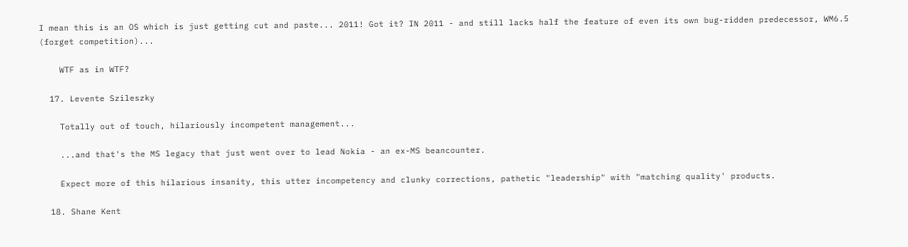I mean this is an OS which is just getting cut and paste... 2011! Got it? IN 2011 - and still lacks half the feature of even its own bug-ridden predecessor, WM6.5 (forget competition)...

    WTF as in WTF?

  17. Levente Szileszky

    Totally out of touch, hilariously incompetent management...

    ...and that's the MS legacy that just went over to lead Nokia - an ex-MS beancounter.

    Expect more of this hilarious insanity, this utter incompetency and clunky corrections, pathetic "leadership" with "matching quality' products.

  18. Shane Kent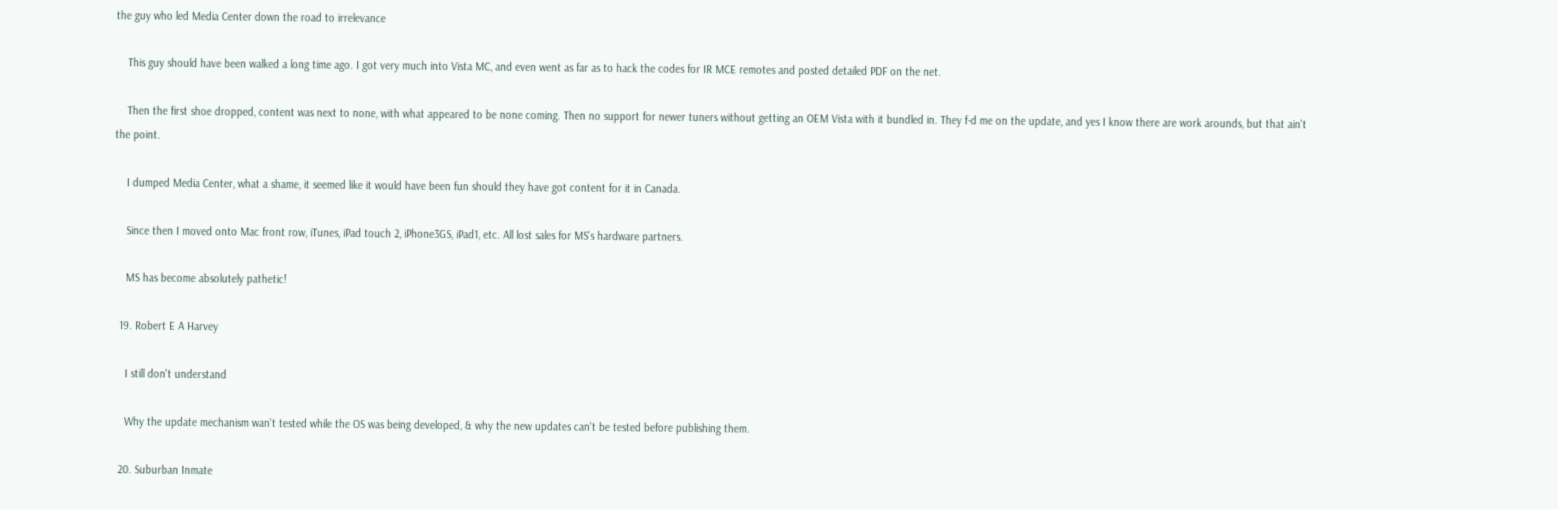the guy who led Media Center down the road to irrelevance

    This guy should have been walked a long time ago. I got very much into Vista MC, and even went as far as to hack the codes for IR MCE remotes and posted detailed PDF on the net.

    Then the first shoe dropped, content was next to none, with what appeared to be none coming. Then no support for newer tuners without getting an OEM Vista with it bundled in. They f-d me on the update, and yes I know there are work arounds, but that ain't the point.

    I dumped Media Center, what a shame, it seemed like it would have been fun should they have got content for it in Canada.

    Since then I moved onto Mac front row, iTunes, iPad touch 2, iPhone3GS, iPad1, etc. All lost sales for MS's hardware partners.

    MS has become absolutely pathetic!

  19. Robert E A Harvey

    I still don't understand

    Why the update mechanism wan't tested while the OS was being developed, & why the new updates can't be tested before publishing them.

  20. Suburban Inmate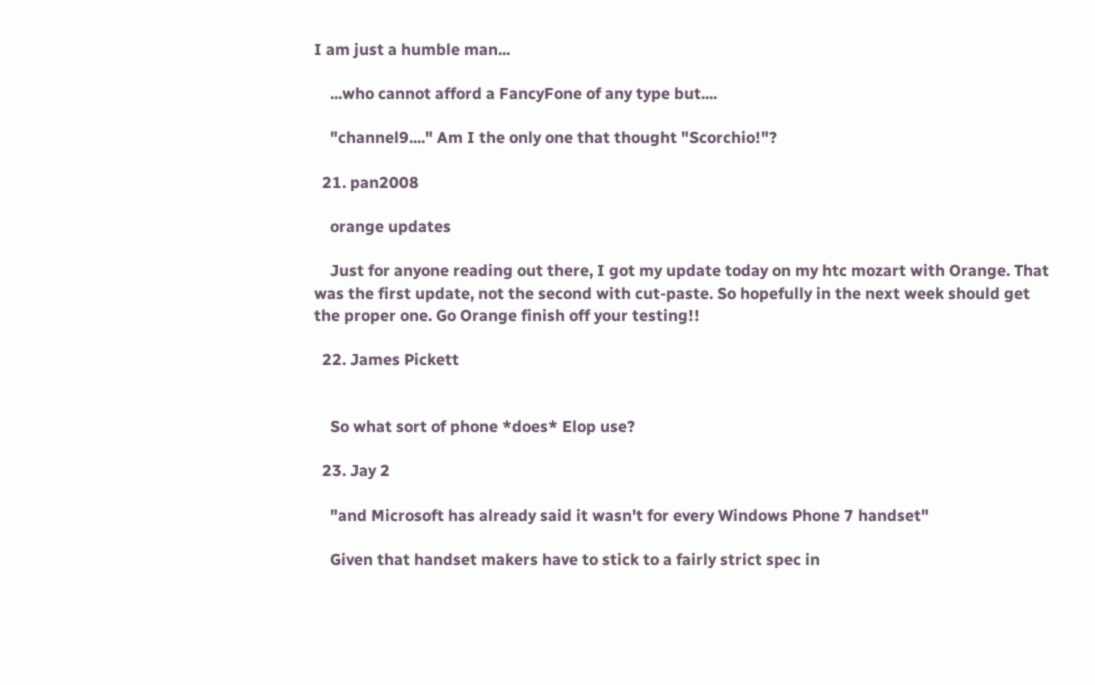I am just a humble man...

    ...who cannot afford a FancyFone of any type but....

    "channel9...." Am I the only one that thought "Scorchio!"?

  21. pan2008

    orange updates

    Just for anyone reading out there, I got my update today on my htc mozart with Orange. That was the first update, not the second with cut-paste. So hopefully in the next week should get the proper one. Go Orange finish off your testing!!

  22. James Pickett


    So what sort of phone *does* Elop use?

  23. Jay 2

    "and Microsoft has already said it wasn't for every Windows Phone 7 handset"

    Given that handset makers have to stick to a fairly strict spec in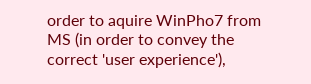order to aquire WinPho7 from MS (in order to convey the correct 'user experience'),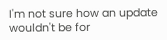I'm not sure how an update wouldn't be for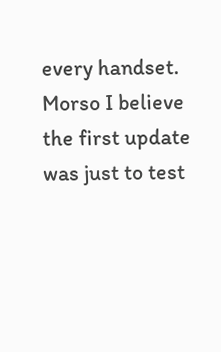every handset. Morso I believe the first update was just to test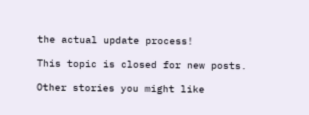the actual update process!

This topic is closed for new posts.

Other stories you might like